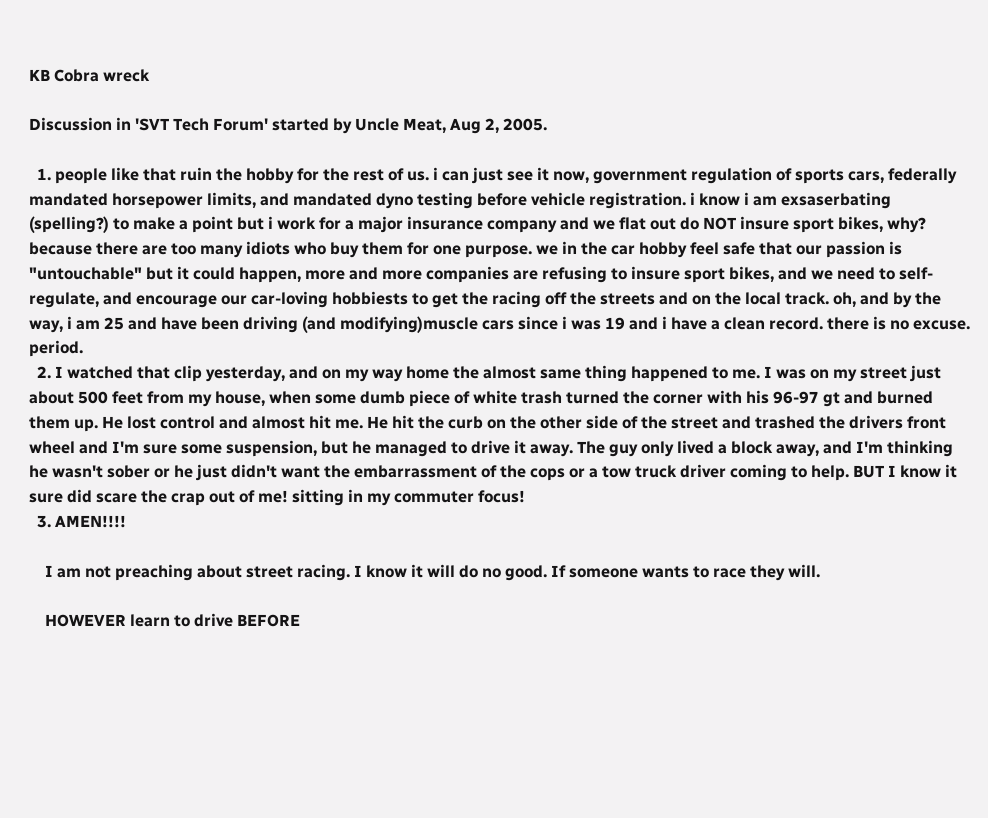KB Cobra wreck

Discussion in 'SVT Tech Forum' started by Uncle Meat, Aug 2, 2005.

  1. people like that ruin the hobby for the rest of us. i can just see it now, government regulation of sports cars, federally mandated horsepower limits, and mandated dyno testing before vehicle registration. i know i am exsaserbating (spelling?) to make a point but i work for a major insurance company and we flat out do NOT insure sport bikes, why? because there are too many idiots who buy them for one purpose. we in the car hobby feel safe that our passion is "untouchable" but it could happen, more and more companies are refusing to insure sport bikes, and we need to self-regulate, and encourage our car-loving hobbiests to get the racing off the streets and on the local track. oh, and by the way, i am 25 and have been driving (and modifying)muscle cars since i was 19 and i have a clean record. there is no excuse. period.
  2. I watched that clip yesterday, and on my way home the almost same thing happened to me. I was on my street just about 500 feet from my house, when some dumb piece of white trash turned the corner with his 96-97 gt and burned them up. He lost control and almost hit me. He hit the curb on the other side of the street and trashed the drivers front wheel and I'm sure some suspension, but he managed to drive it away. The guy only lived a block away, and I'm thinking he wasn't sober or he just didn't want the embarrassment of the cops or a tow truck driver coming to help. BUT I know it sure did scare the crap out of me! sitting in my commuter focus!
  3. AMEN!!!!

    I am not preaching about street racing. I know it will do no good. If someone wants to race they will.

    HOWEVER learn to drive BEFORE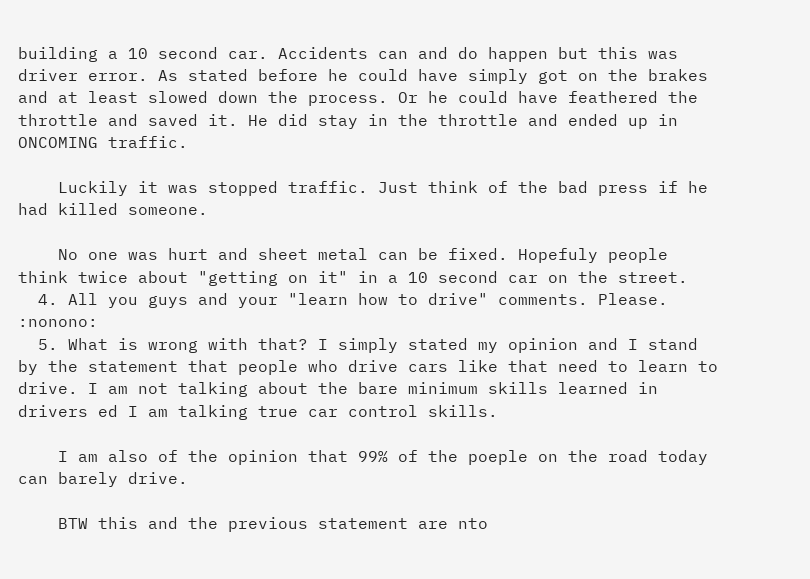building a 10 second car. Accidents can and do happen but this was driver error. As stated before he could have simply got on the brakes and at least slowed down the process. Or he could have feathered the throttle and saved it. He did stay in the throttle and ended up in ONCOMING traffic.

    Luckily it was stopped traffic. Just think of the bad press if he had killed someone.

    No one was hurt and sheet metal can be fixed. Hopefuly people think twice about "getting on it" in a 10 second car on the street.
  4. All you guys and your "learn how to drive" comments. Please. :nonono:
  5. What is wrong with that? I simply stated my opinion and I stand by the statement that people who drive cars like that need to learn to drive. I am not talking about the bare minimum skills learned in drivers ed I am talking true car control skills.

    I am also of the opinion that 99% of the poeple on the road today can barely drive.

    BTW this and the previous statement are nto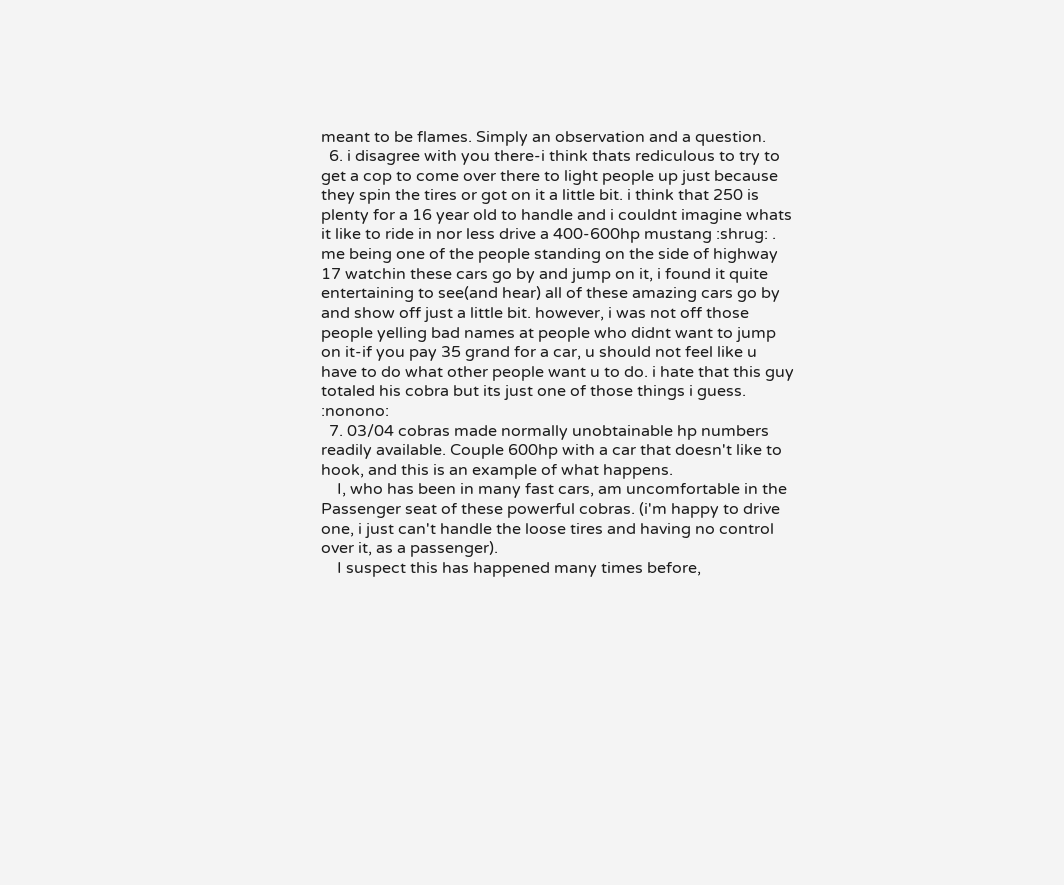meant to be flames. Simply an observation and a question.
  6. i disagree with you there-i think thats rediculous to try to get a cop to come over there to light people up just because they spin the tires or got on it a little bit. i think that 250 is plenty for a 16 year old to handle and i couldnt imagine whats it like to ride in nor less drive a 400-600hp mustang :shrug: . me being one of the people standing on the side of highway 17 watchin these cars go by and jump on it, i found it quite entertaining to see(and hear) all of these amazing cars go by and show off just a little bit. however, i was not off those people yelling bad names at people who didnt want to jump on it-if you pay 35 grand for a car, u should not feel like u have to do what other people want u to do. i hate that this guy totaled his cobra but its just one of those things i guess. :nonono:
  7. 03/04 cobras made normally unobtainable hp numbers readily available. Couple 600hp with a car that doesn't like to hook, and this is an example of what happens.
    I, who has been in many fast cars, am uncomfortable in the Passenger seat of these powerful cobras. (i'm happy to drive one, i just can't handle the loose tires and having no control over it, as a passenger).
    I suspect this has happened many times before,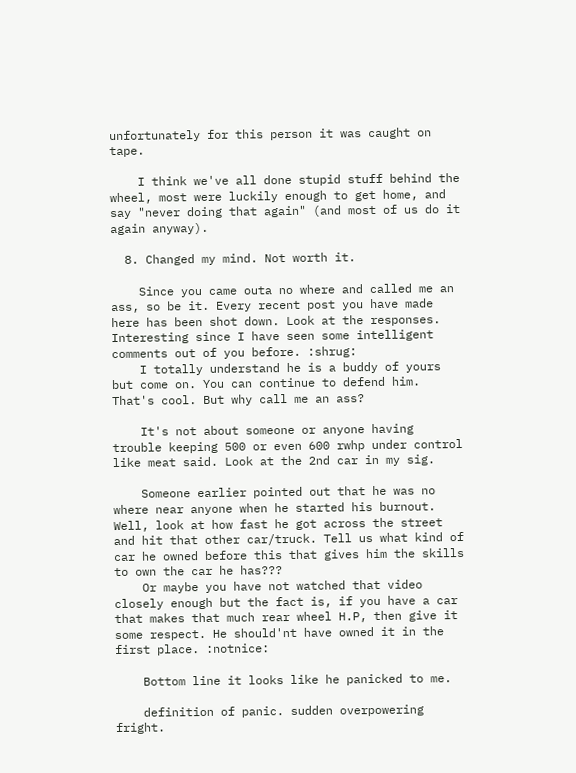unfortunately for this person it was caught on tape.

    I think we've all done stupid stuff behind the wheel, most were luckily enough to get home, and say "never doing that again" (and most of us do it again anyway).

  8. Changed my mind. Not worth it.

    Since you came outa no where and called me an ass, so be it. Every recent post you have made here has been shot down. Look at the responses. Interesting since I have seen some intelligent comments out of you before. :shrug:
    I totally understand he is a buddy of yours but come on. You can continue to defend him. That's cool. But why call me an ass?

    It's not about someone or anyone having trouble keeping 500 or even 600 rwhp under control like meat said. Look at the 2nd car in my sig.

    Someone earlier pointed out that he was no where near anyone when he started his burnout. Well, look at how fast he got across the street and hit that other car/truck. Tell us what kind of car he owned before this that gives him the skills to own the car he has???
    Or maybe you have not watched that video closely enough but the fact is, if you have a car that makes that much rear wheel H.P, then give it some respect. He should'nt have owned it in the first place. :notnice:

    Bottom line it looks like he panicked to me.

    definition of panic. sudden overpowering fright.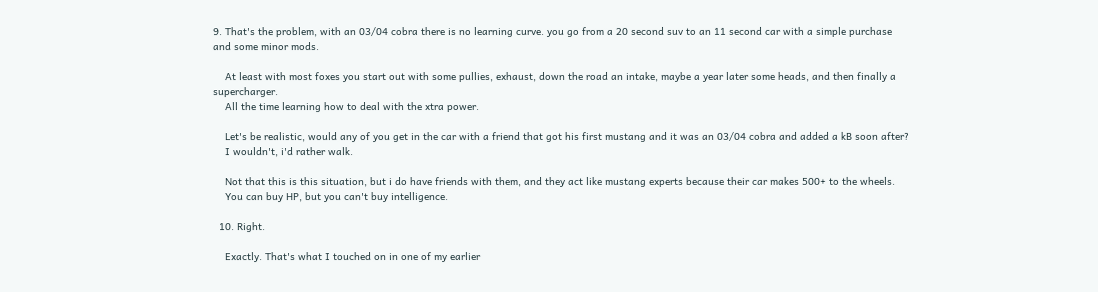9. That's the problem, with an 03/04 cobra there is no learning curve. you go from a 20 second suv to an 11 second car with a simple purchase and some minor mods.

    At least with most foxes you start out with some pullies, exhaust, down the road an intake, maybe a year later some heads, and then finally a supercharger.
    All the time learning how to deal with the xtra power.

    Let's be realistic, would any of you get in the car with a friend that got his first mustang and it was an 03/04 cobra and added a kB soon after?
    I wouldn't, i'd rather walk.

    Not that this is this situation, but i do have friends with them, and they act like mustang experts because their car makes 500+ to the wheels.
    You can buy HP, but you can't buy intelligence.

  10. Right.

    Exactly. That's what I touched on in one of my earlier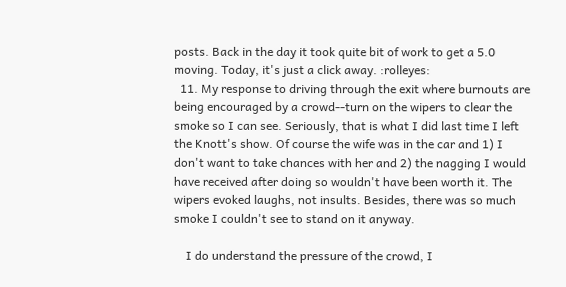posts. Back in the day it took quite bit of work to get a 5.0 moving. Today, it's just a click away. :rolleyes:
  11. My response to driving through the exit where burnouts are being encouraged by a crowd--turn on the wipers to clear the smoke so I can see. Seriously, that is what I did last time I left the Knott's show. Of course the wife was in the car and 1) I don't want to take chances with her and 2) the nagging I would have received after doing so wouldn't have been worth it. The wipers evoked laughs, not insults. Besides, there was so much smoke I couldn't see to stand on it anyway.

    I do understand the pressure of the crowd, I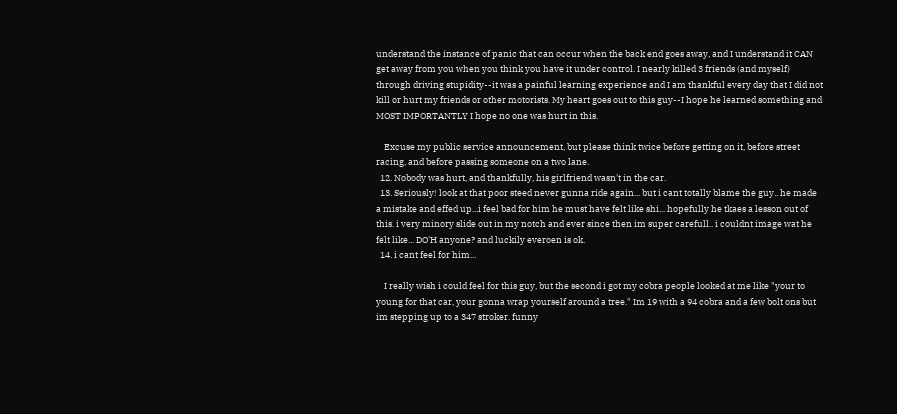understand the instance of panic that can occur when the back end goes away, and I understand it CAN get away from you when you think you have it under control. I nearly killed 3 friends (and myself) through driving stupidity--it was a painful learning experience and I am thankful every day that I did not kill or hurt my friends or other motorists. My heart goes out to this guy--I hope he learned something and MOST IMPORTANTLY I hope no one was hurt in this.

    Excuse my public service announcement, but please think twice before getting on it, before street racing, and before passing someone on a two lane.
  12. Nobody was hurt, and thankfully, his girlfriend wasn't in the car.
  13. Seriously! look at that poor steed never gunna ride again... but i cant totally blame the guy.. he made a mistake and effed up...i feel bad for him he must have felt like shi... hopefully he tkaes a lesson out of this. i very minory slide out in my notch and ever since then im super carefull.. i couldnt image wat he felt like... DO'H anyone? and luckily everoen is ok.
  14. i cant feel for him...

    I really wish i could feel for this guy, but the second i got my cobra people looked at me like "your to young for that car, your gonna wrap yourself around a tree." Im 19 with a 94 cobra and a few bolt ons but im stepping up to a 347 stroker. funny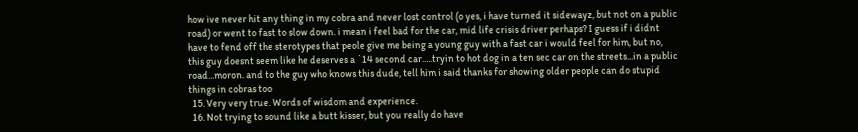how ive never hit any thing in my cobra and never lost control (o yes, i have turned it sidewayz, but not on a public road) or went to fast to slow down. i mean i feel bad for the car, mid life crisis driver perhaps? I guess if i didnt have to fend off the sterotypes that peole give me being a young guy with a fast car i would feel for him, but no, this guy doesnt seem like he deserves a `14 second car.....tryin to hot dog in a ten sec car on the streets...in a public road...moron. and to the guy who knows this dude, tell him i said thanks for showing older people can do stupid things in cobras too
  15. Very very true. Words of wisdom and experience.
  16. Not trying to sound like a butt kisser, but you really do have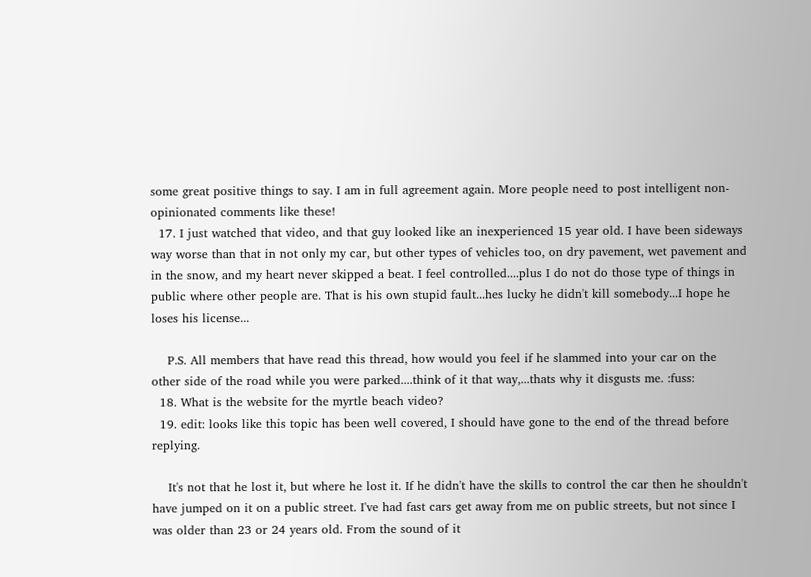some great positive things to say. I am in full agreement again. More people need to post intelligent non-opinionated comments like these!
  17. I just watched that video, and that guy looked like an inexperienced 15 year old. I have been sideways way worse than that in not only my car, but other types of vehicles too, on dry pavement, wet pavement and in the snow, and my heart never skipped a beat. I feel controlled....plus I do not do those type of things in public where other people are. That is his own stupid fault...hes lucky he didn't kill somebody...I hope he loses his license...

    P.S. All members that have read this thread, how would you feel if he slammed into your car on the other side of the road while you were parked....think of it that way,...thats why it disgusts me. :fuss:
  18. What is the website for the myrtle beach video?
  19. edit: looks like this topic has been well covered, I should have gone to the end of the thread before replying.

    It's not that he lost it, but where he lost it. If he didn't have the skills to control the car then he shouldn't have jumped on it on a public street. I've had fast cars get away from me on public streets, but not since I was older than 23 or 24 years old. From the sound of it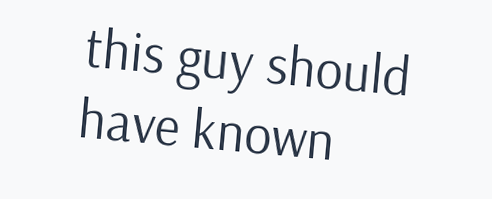this guy should have known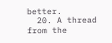better.
  20. A thread from the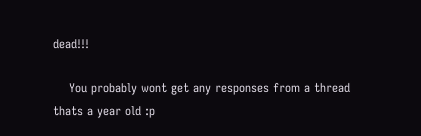dead!!!

    You probably wont get any responses from a thread thats a year old :p